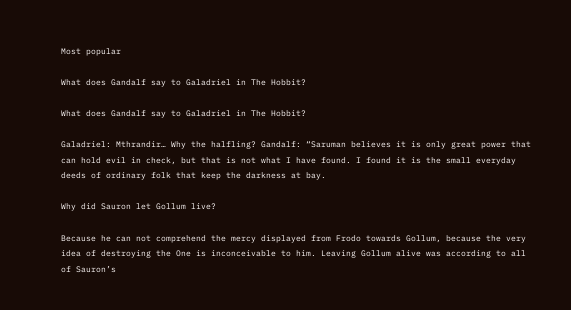Most popular

What does Gandalf say to Galadriel in The Hobbit?

What does Gandalf say to Galadriel in The Hobbit?

Galadriel: Mthrandir… Why the halfling? Gandalf: “Saruman believes it is only great power that can hold evil in check, but that is not what I have found. I found it is the small everyday deeds of ordinary folk that keep the darkness at bay.

Why did Sauron let Gollum live?

Because he can not comprehend the mercy displayed from Frodo towards Gollum, because the very idea of destroying the One is inconceivable to him. Leaving Gollum alive was according to all of Sauron’s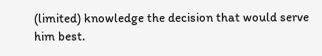(limited) knowledge the decision that would serve him best.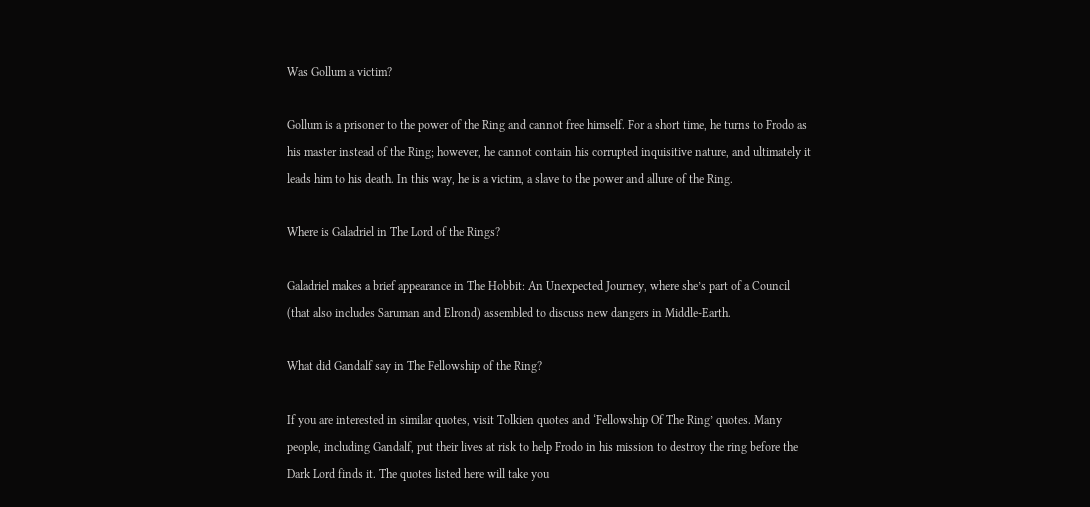Was Gollum a victim?

Gollum is a prisoner to the power of the Ring and cannot free himself. For a short time, he turns to Frodo as his master instead of the Ring; however, he cannot contain his corrupted inquisitive nature, and ultimately it leads him to his death. In this way, he is a victim, a slave to the power and allure of the Ring.

Where is Galadriel in The Lord of the Rings?

Galadriel makes a brief appearance in The Hobbit: An Unexpected Journey, where she’s part of a Council (that also includes Saruman and Elrond) assembled to discuss new dangers in Middle-Earth.

What did Gandalf say in The Fellowship of the Ring?

If you are interested in similar quotes, visit Tolkien quotes and ‘Fellowship Of The Ring’ quotes. Many people, including Gandalf, put their lives at risk to help Frodo in his mission to destroy the ring before the Dark Lord finds it. The quotes listed here will take you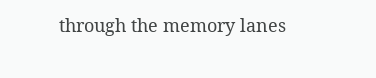through the memory lanes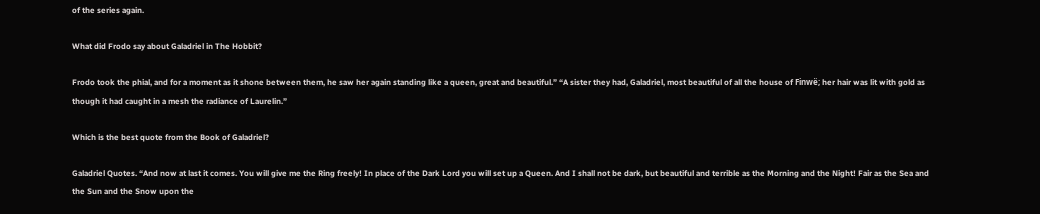of the series again.

What did Frodo say about Galadriel in The Hobbit?

Frodo took the phial, and for a moment as it shone between them, he saw her again standing like a queen, great and beautiful.” “A sister they had, Galadriel, most beautiful of all the house of Finwë; her hair was lit with gold as though it had caught in a mesh the radiance of Laurelin.”

Which is the best quote from the Book of Galadriel?

Galadriel Quotes. “And now at last it comes. You will give me the Ring freely! In place of the Dark Lord you will set up a Queen. And I shall not be dark, but beautiful and terrible as the Morning and the Night! Fair as the Sea and the Sun and the Snow upon the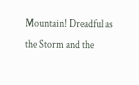Mountain! Dreadful as the Storm and the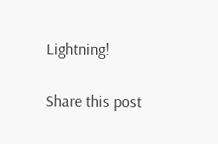Lightning!

Share this post